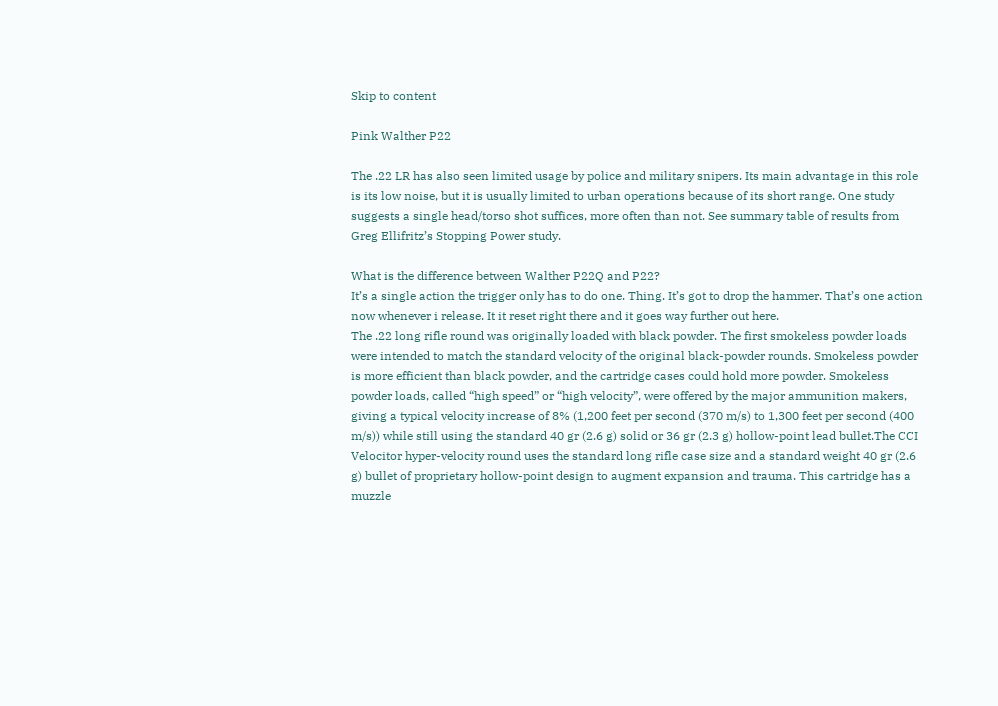Skip to content

Pink Walther P22

The .22 LR has also seen limited usage by police and military snipers. Its main advantage in this role is its low noise, but it is usually limited to urban operations because of its short range. One study suggests a single head/torso shot suffices, more often than not. See summary table of results from Greg Ellifritz’s Stopping Power study.

What is the difference between Walther P22Q and P22?
It’s a single action the trigger only has to do one. Thing. It’s got to drop the hammer. That’s one action now whenever i release. It it reset right there and it goes way further out here.
The .22 long rifle round was originally loaded with black powder. The first smokeless powder loads were intended to match the standard velocity of the original black-powder rounds. Smokeless powder is more efficient than black powder, and the cartridge cases could hold more powder. Smokeless powder loads, called “high speed” or “high velocity”, were offered by the major ammunition makers, giving a typical velocity increase of 8% (1,200 feet per second (370 m/s) to 1,300 feet per second (400 m/s)) while still using the standard 40 gr (2.6 g) solid or 36 gr (2.3 g) hollow-point lead bullet.The CCI Velocitor hyper-velocity round uses the standard long rifle case size and a standard weight 40 gr (2.6 g) bullet of proprietary hollow-point design to augment expansion and trauma. This cartridge has a muzzle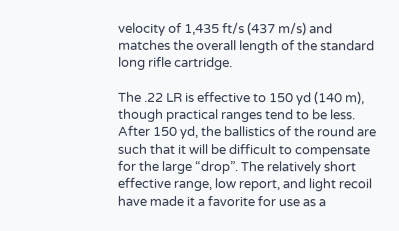velocity of 1,435 ft/s (437 m/s) and matches the overall length of the standard long rifle cartridge.

The .22 LR is effective to 150 yd (140 m), though practical ranges tend to be less. After 150 yd, the ballistics of the round are such that it will be difficult to compensate for the large “drop”. The relatively short effective range, low report, and light recoil have made it a favorite for use as a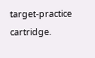target-practice cartridge.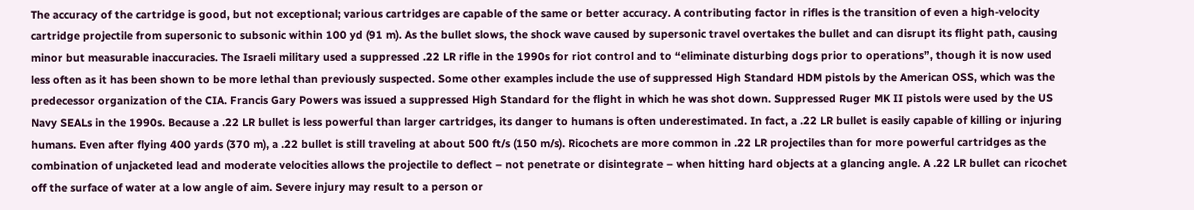The accuracy of the cartridge is good, but not exceptional; various cartridges are capable of the same or better accuracy. A contributing factor in rifles is the transition of even a high-velocity cartridge projectile from supersonic to subsonic within 100 yd (91 m). As the bullet slows, the shock wave caused by supersonic travel overtakes the bullet and can disrupt its flight path, causing minor but measurable inaccuracies. The Israeli military used a suppressed .22 LR rifle in the 1990s for riot control and to “eliminate disturbing dogs prior to operations”, though it is now used less often as it has been shown to be more lethal than previously suspected. Some other examples include the use of suppressed High Standard HDM pistols by the American OSS, which was the predecessor organization of the CIA. Francis Gary Powers was issued a suppressed High Standard for the flight in which he was shot down. Suppressed Ruger MK II pistols were used by the US Navy SEALs in the 1990s. Because a .22 LR bullet is less powerful than larger cartridges, its danger to humans is often underestimated. In fact, a .22 LR bullet is easily capable of killing or injuring humans. Even after flying 400 yards (370 m), a .22 bullet is still traveling at about 500 ft/s (150 m/s). Ricochets are more common in .22 LR projectiles than for more powerful cartridges as the combination of unjacketed lead and moderate velocities allows the projectile to deflect – not penetrate or disintegrate – when hitting hard objects at a glancing angle. A .22 LR bullet can ricochet off the surface of water at a low angle of aim. Severe injury may result to a person or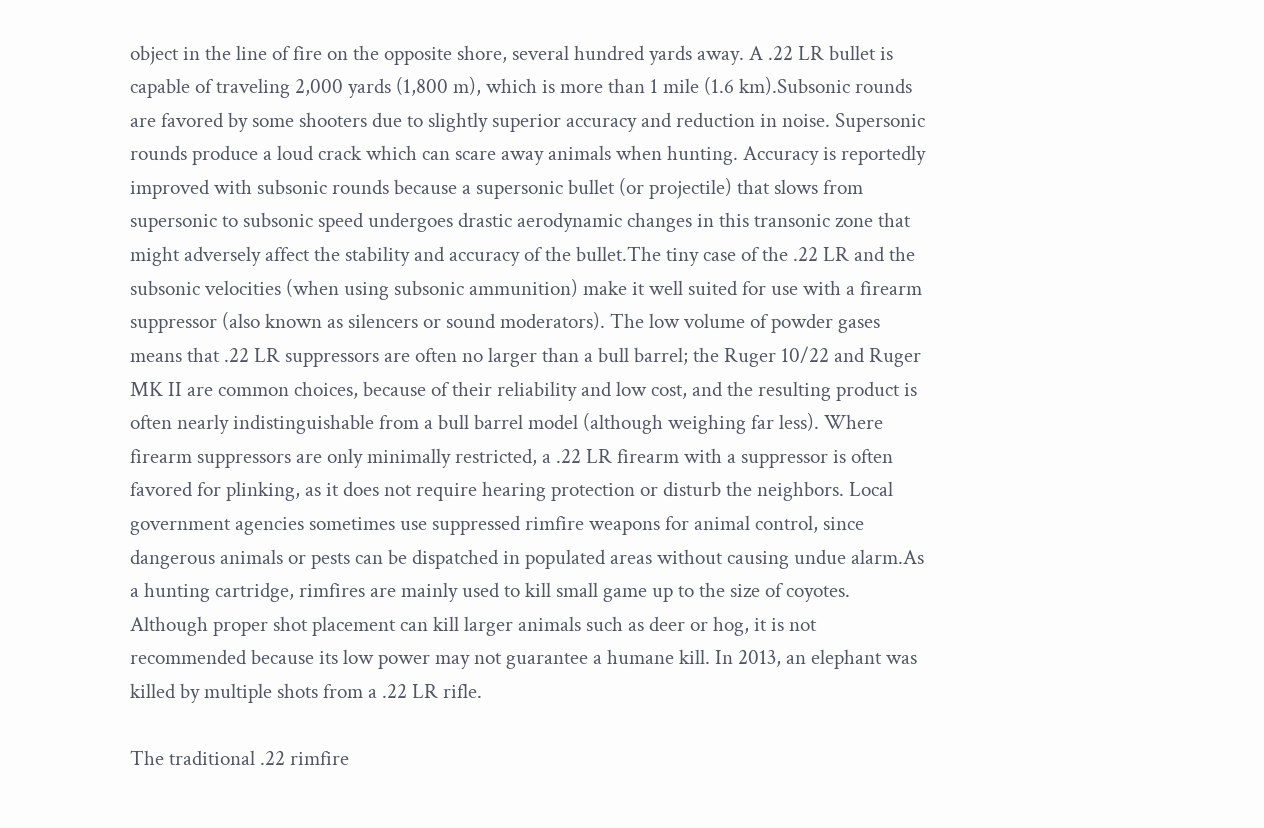object in the line of fire on the opposite shore, several hundred yards away. A .22 LR bullet is capable of traveling 2,000 yards (1,800 m), which is more than 1 mile (1.6 km).Subsonic rounds are favored by some shooters due to slightly superior accuracy and reduction in noise. Supersonic rounds produce a loud crack which can scare away animals when hunting. Accuracy is reportedly improved with subsonic rounds because a supersonic bullet (or projectile) that slows from supersonic to subsonic speed undergoes drastic aerodynamic changes in this transonic zone that might adversely affect the stability and accuracy of the bullet.The tiny case of the .22 LR and the subsonic velocities (when using subsonic ammunition) make it well suited for use with a firearm suppressor (also known as silencers or sound moderators). The low volume of powder gases means that .22 LR suppressors are often no larger than a bull barrel; the Ruger 10/22 and Ruger MK II are common choices, because of their reliability and low cost, and the resulting product is often nearly indistinguishable from a bull barrel model (although weighing far less). Where firearm suppressors are only minimally restricted, a .22 LR firearm with a suppressor is often favored for plinking, as it does not require hearing protection or disturb the neighbors. Local government agencies sometimes use suppressed rimfire weapons for animal control, since dangerous animals or pests can be dispatched in populated areas without causing undue alarm.As a hunting cartridge, rimfires are mainly used to kill small game up to the size of coyotes. Although proper shot placement can kill larger animals such as deer or hog, it is not recommended because its low power may not guarantee a humane kill. In 2013, an elephant was killed by multiple shots from a .22 LR rifle.

The traditional .22 rimfire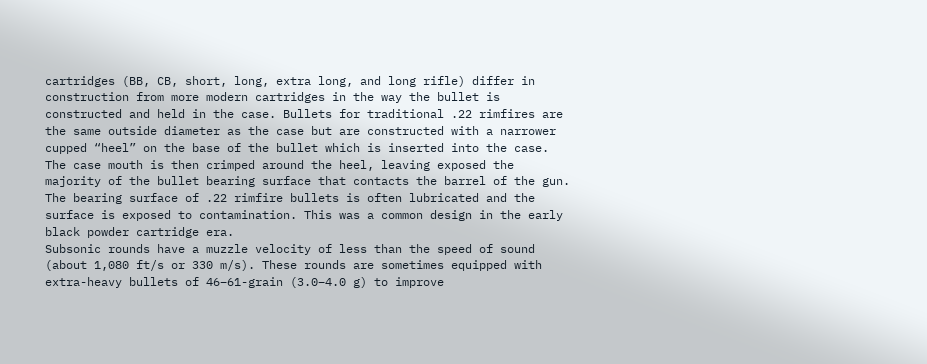cartridges (BB, CB, short, long, extra long, and long rifle) differ in construction from more modern cartridges in the way the bullet is constructed and held in the case. Bullets for traditional .22 rimfires are the same outside diameter as the case but are constructed with a narrower cupped “heel” on the base of the bullet which is inserted into the case. The case mouth is then crimped around the heel, leaving exposed the majority of the bullet bearing surface that contacts the barrel of the gun. The bearing surface of .22 rimfire bullets is often lubricated and the surface is exposed to contamination. This was a common design in the early black powder cartridge era.
Subsonic rounds have a muzzle velocity of less than the speed of sound (about 1,080 ft/s or 330 m/s). These rounds are sometimes equipped with extra-heavy bullets of 46–61-grain (3.0–4.0 g) to improve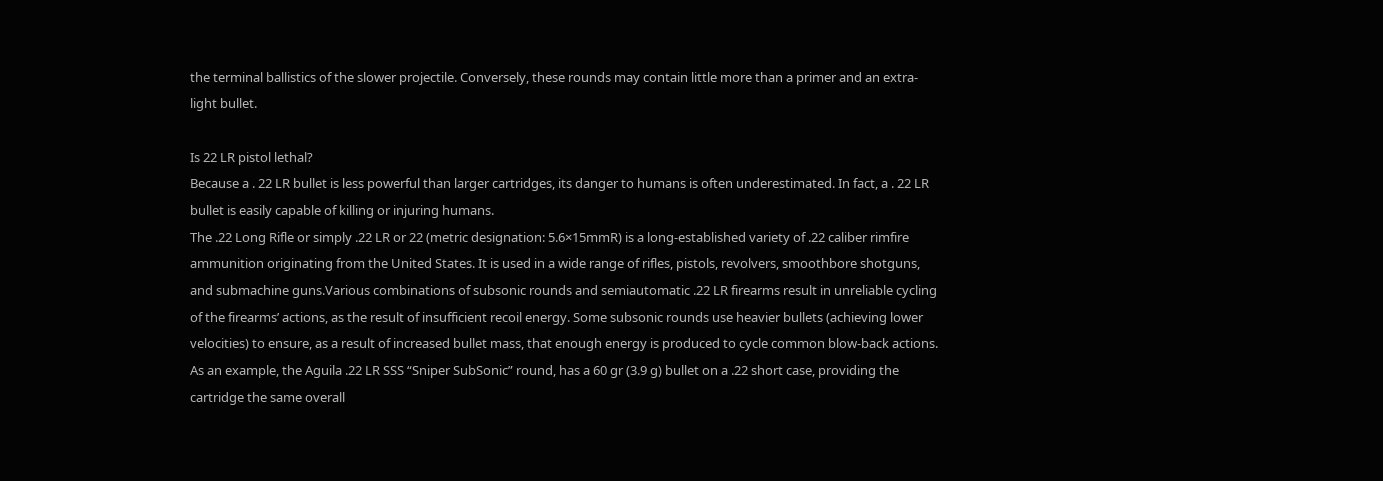the terminal ballistics of the slower projectile. Conversely, these rounds may contain little more than a primer and an extra-light bullet.

Is 22 LR pistol lethal?
Because a . 22 LR bullet is less powerful than larger cartridges, its danger to humans is often underestimated. In fact, a . 22 LR bullet is easily capable of killing or injuring humans.
The .22 Long Rifle or simply .22 LR or 22 (metric designation: 5.6×15mmR) is a long-established variety of .22 caliber rimfire ammunition originating from the United States. It is used in a wide range of rifles, pistols, revolvers, smoothbore shotguns, and submachine guns.Various combinations of subsonic rounds and semiautomatic .22 LR firearms result in unreliable cycling of the firearms’ actions, as the result of insufficient recoil energy. Some subsonic rounds use heavier bullets (achieving lower velocities) to ensure, as a result of increased bullet mass, that enough energy is produced to cycle common blow-back actions. As an example, the Aguila .22 LR SSS “Sniper SubSonic” round, has a 60 gr (3.9 g) bullet on a .22 short case, providing the cartridge the same overall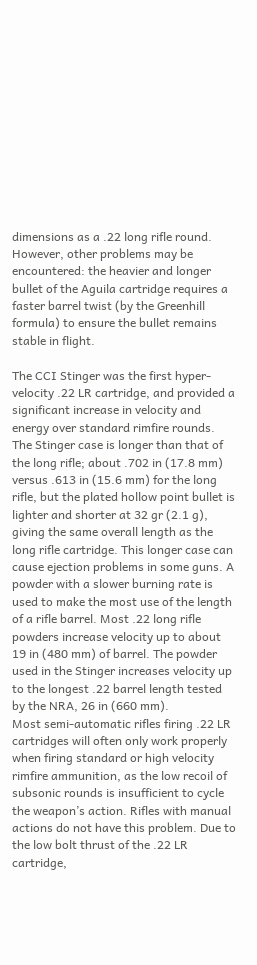dimensions as a .22 long rifle round. However, other problems may be encountered: the heavier and longer bullet of the Aguila cartridge requires a faster barrel twist (by the Greenhill formula) to ensure the bullet remains stable in flight.

The CCI Stinger was the first hyper-velocity .22 LR cartridge, and provided a significant increase in velocity and energy over standard rimfire rounds. The Stinger case is longer than that of the long rifle; about .702 in (17.8 mm) versus .613 in (15.6 mm) for the long rifle, but the plated hollow point bullet is lighter and shorter at 32 gr (2.1 g), giving the same overall length as the long rifle cartridge. This longer case can cause ejection problems in some guns. A powder with a slower burning rate is used to make the most use of the length of a rifle barrel. Most .22 long rifle powders increase velocity up to about 19 in (480 mm) of barrel. The powder used in the Stinger increases velocity up to the longest .22 barrel length tested by the NRA, 26 in (660 mm).
Most semi-automatic rifles firing .22 LR cartridges will often only work properly when firing standard or high velocity rimfire ammunition, as the low recoil of subsonic rounds is insufficient to cycle the weapon’s action. Rifles with manual actions do not have this problem. Due to the low bolt thrust of the .22 LR cartridge,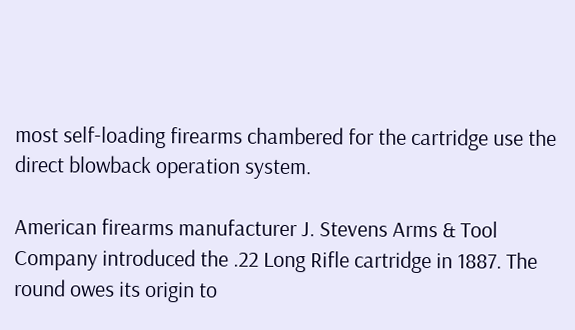most self-loading firearms chambered for the cartridge use the direct blowback operation system.

American firearms manufacturer J. Stevens Arms & Tool Company introduced the .22 Long Rifle cartridge in 1887. The round owes its origin to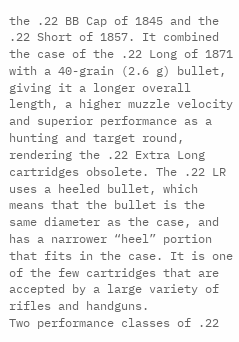the .22 BB Cap of 1845 and the .22 Short of 1857. It combined the case of the .22 Long of 1871 with a 40-grain (2.6 g) bullet, giving it a longer overall length, a higher muzzle velocity and superior performance as a hunting and target round, rendering the .22 Extra Long cartridges obsolete. The .22 LR uses a heeled bullet, which means that the bullet is the same diameter as the case, and has a narrower “heel” portion that fits in the case. It is one of the few cartridges that are accepted by a large variety of rifles and handguns.
Two performance classes of .22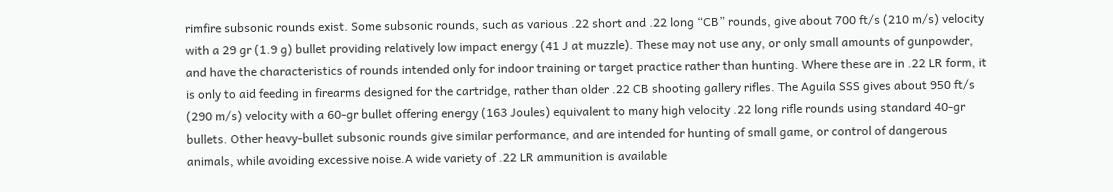rimfire subsonic rounds exist. Some subsonic rounds, such as various .22 short and .22 long “CB” rounds, give about 700 ft/s (210 m/s) velocity with a 29 gr (1.9 g) bullet providing relatively low impact energy (41 J at muzzle). These may not use any, or only small amounts of gunpowder, and have the characteristics of rounds intended only for indoor training or target practice rather than hunting. Where these are in .22 LR form, it is only to aid feeding in firearms designed for the cartridge, rather than older .22 CB shooting gallery rifles. The Aguila SSS gives about 950 ft/s (290 m/s) velocity with a 60-gr bullet offering energy (163 Joules) equivalent to many high velocity .22 long rifle rounds using standard 40-gr bullets. Other heavy-bullet subsonic rounds give similar performance, and are intended for hunting of small game, or control of dangerous animals, while avoiding excessive noise.A wide variety of .22 LR ammunition is available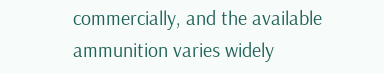commercially, and the available ammunition varies widely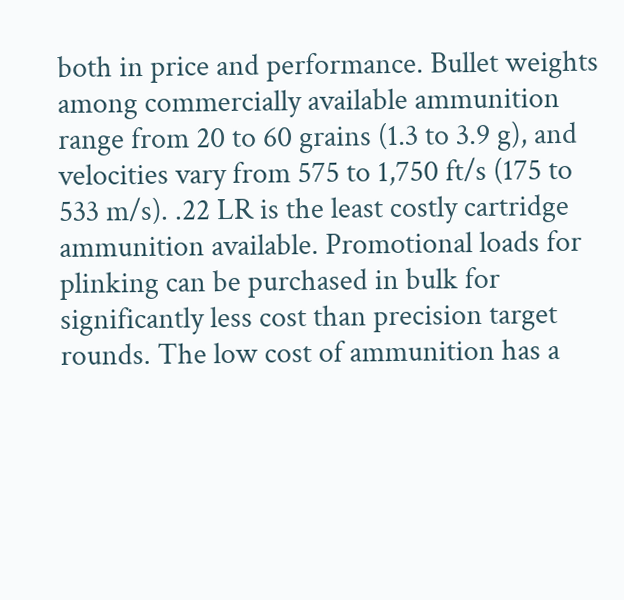both in price and performance. Bullet weights among commercially available ammunition range from 20 to 60 grains (1.3 to 3.9 g), and velocities vary from 575 to 1,750 ft/s (175 to 533 m/s). .22 LR is the least costly cartridge ammunition available. Promotional loads for plinking can be purchased in bulk for significantly less cost than precision target rounds. The low cost of ammunition has a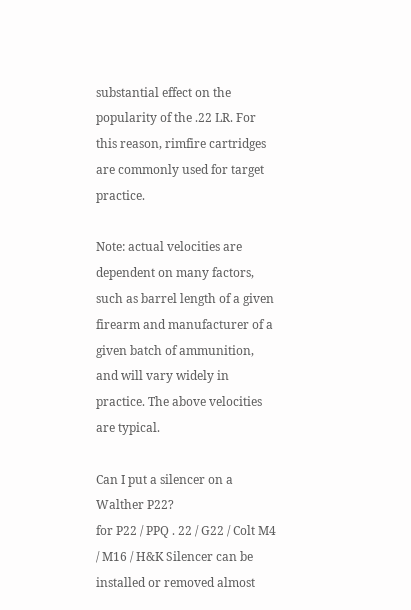substantial effect on the popularity of the .22 LR. For this reason, rimfire cartridges are commonly used for target practice.

Note: actual velocities are dependent on many factors, such as barrel length of a given firearm and manufacturer of a given batch of ammunition, and will vary widely in practice. The above velocities are typical.

Can I put a silencer on a Walther P22?
for P22 / PPQ . 22 / G22 / Colt M4 / M16 / H&K Silencer can be installed or removed almost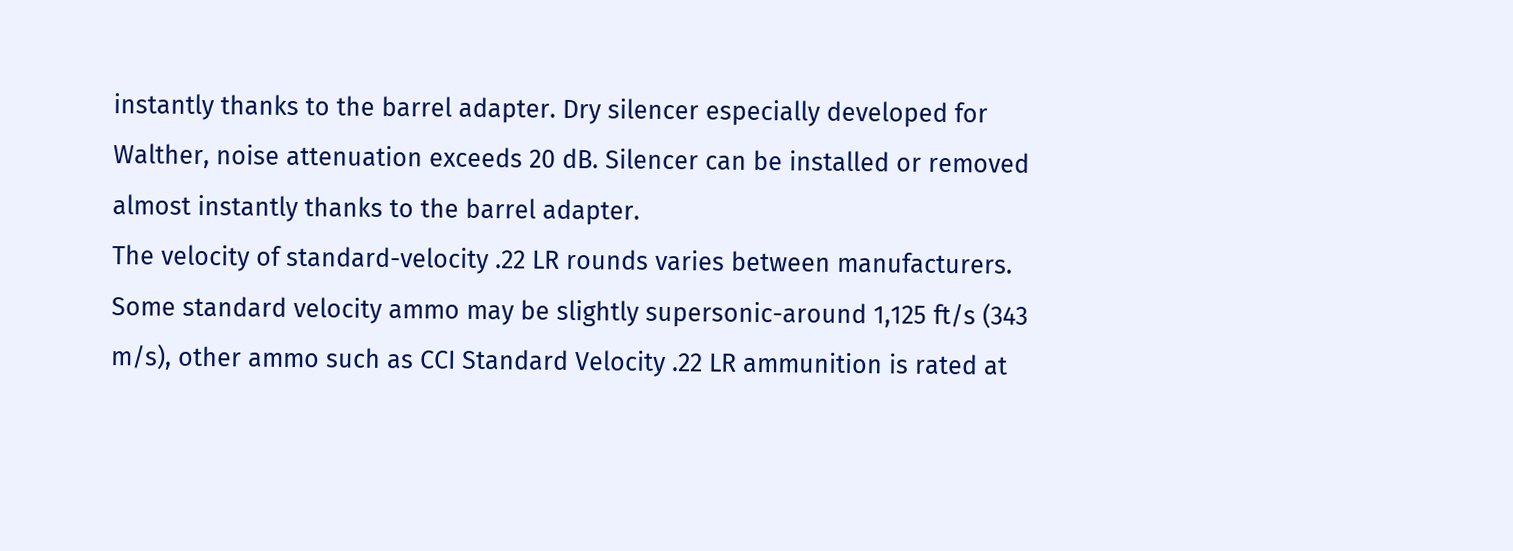instantly thanks to the barrel adapter. Dry silencer especially developed for Walther, noise attenuation exceeds 20 dB. Silencer can be installed or removed almost instantly thanks to the barrel adapter.
The velocity of standard-velocity .22 LR rounds varies between manufacturers. Some standard velocity ammo may be slightly supersonic-around 1,125 ft/s (343 m/s), other ammo such as CCI Standard Velocity .22 LR ammunition is rated at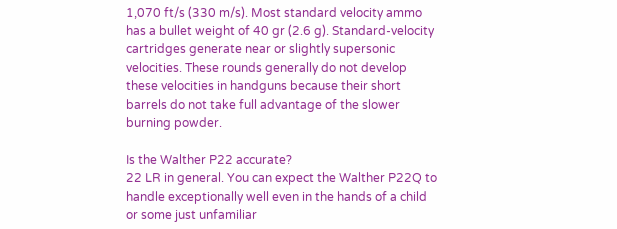1,070 ft/s (330 m/s). Most standard velocity ammo has a bullet weight of 40 gr (2.6 g). Standard-velocity cartridges generate near or slightly supersonic velocities. These rounds generally do not develop these velocities in handguns because their short barrels do not take full advantage of the slower burning powder.

Is the Walther P22 accurate?
22 LR in general. You can expect the Walther P22Q to handle exceptionally well even in the hands of a child or some just unfamiliar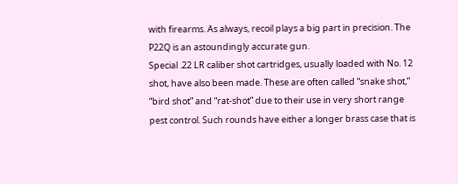with firearms. As always, recoil plays a big part in precision. The P22Q is an astoundingly accurate gun.
Special .22 LR caliber shot cartridges, usually loaded with No. 12 shot, have also been made. These are often called “snake shot,” “bird shot” and “rat-shot” due to their use in very short range pest control. Such rounds have either a longer brass case that is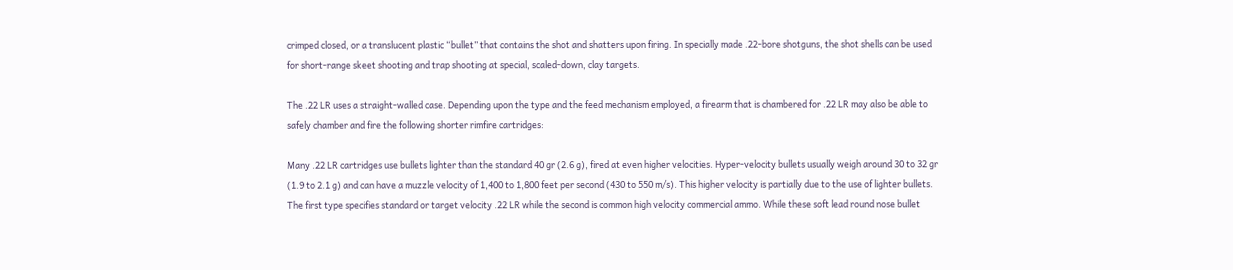crimped closed, or a translucent plastic “bullet” that contains the shot and shatters upon firing. In specially made .22-bore shotguns, the shot shells can be used for short-range skeet shooting and trap shooting at special, scaled-down, clay targets.

The .22 LR uses a straight-walled case. Depending upon the type and the feed mechanism employed, a firearm that is chambered for .22 LR may also be able to safely chamber and fire the following shorter rimfire cartridges:

Many .22 LR cartridges use bullets lighter than the standard 40 gr (2.6 g), fired at even higher velocities. Hyper-velocity bullets usually weigh around 30 to 32 gr (1.9 to 2.1 g) and can have a muzzle velocity of 1,400 to 1,800 feet per second (430 to 550 m/s). This higher velocity is partially due to the use of lighter bullets.
The first type specifies standard or target velocity .22 LR while the second is common high velocity commercial ammo. While these soft lead round nose bullet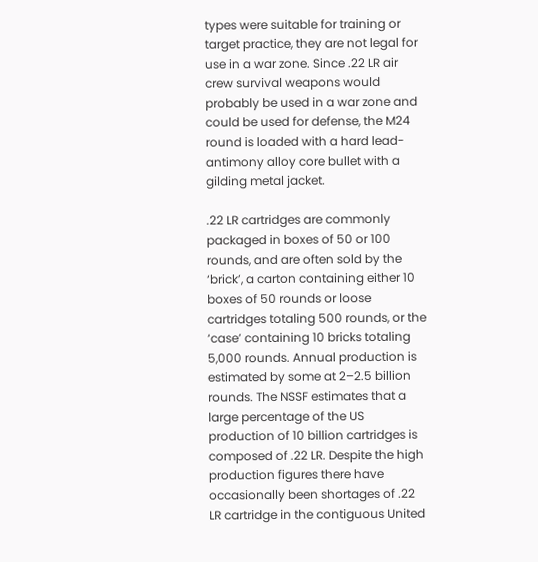types were suitable for training or target practice, they are not legal for use in a war zone. Since .22 LR air crew survival weapons would probably be used in a war zone and could be used for defense, the M24 round is loaded with a hard lead-antimony alloy core bullet with a gilding metal jacket.

.22 LR cartridges are commonly packaged in boxes of 50 or 100 rounds, and are often sold by the ‘brick’, a carton containing either 10 boxes of 50 rounds or loose cartridges totaling 500 rounds, or the ‘case’ containing 10 bricks totaling 5,000 rounds. Annual production is estimated by some at 2–2.5 billion rounds. The NSSF estimates that a large percentage of the US production of 10 billion cartridges is composed of .22 LR. Despite the high production figures there have occasionally been shortages of .22 LR cartridge in the contiguous United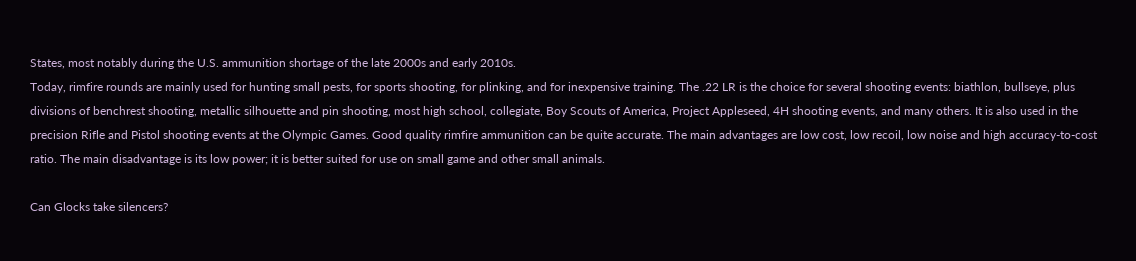States, most notably during the U.S. ammunition shortage of the late 2000s and early 2010s.
Today, rimfire rounds are mainly used for hunting small pests, for sports shooting, for plinking, and for inexpensive training. The .22 LR is the choice for several shooting events: biathlon, bullseye, plus divisions of benchrest shooting, metallic silhouette and pin shooting, most high school, collegiate, Boy Scouts of America, Project Appleseed, 4H shooting events, and many others. It is also used in the precision Rifle and Pistol shooting events at the Olympic Games. Good quality rimfire ammunition can be quite accurate. The main advantages are low cost, low recoil, low noise and high accuracy-to-cost ratio. The main disadvantage is its low power; it is better suited for use on small game and other small animals.

Can Glocks take silencers?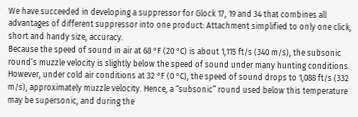We have succeeded in developing a suppressor for Glock 17, 19 and 34 that combines all advantages of different suppressor into one product: Attachment simplified to only one click, short and handy size, accuracy.
Because the speed of sound in air at 68 °F (20 °C) is about 1,115 ft/s (340 m/s), the subsonic round’s muzzle velocity is slightly below the speed of sound under many hunting conditions. However, under cold air conditions at 32 °F (0 °C), the speed of sound drops to 1,088 ft/s (332 m/s), approximately muzzle velocity. Hence, a “subsonic” round used below this temperature may be supersonic, and during the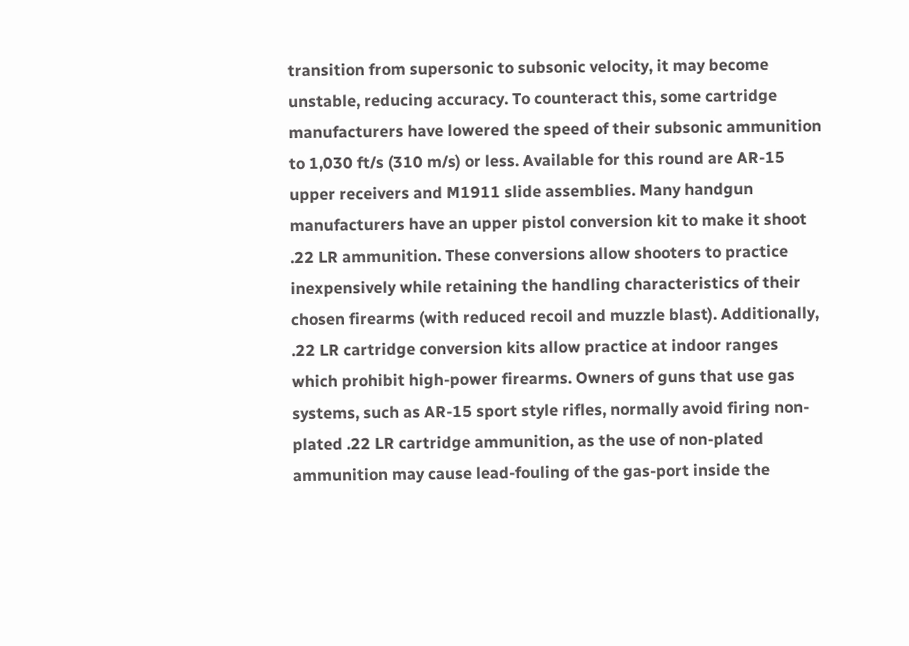transition from supersonic to subsonic velocity, it may become unstable, reducing accuracy. To counteract this, some cartridge manufacturers have lowered the speed of their subsonic ammunition to 1,030 ft/s (310 m/s) or less. Available for this round are AR-15 upper receivers and M1911 slide assemblies. Many handgun manufacturers have an upper pistol conversion kit to make it shoot .22 LR ammunition. These conversions allow shooters to practice inexpensively while retaining the handling characteristics of their chosen firearms (with reduced recoil and muzzle blast). Additionally, .22 LR cartridge conversion kits allow practice at indoor ranges which prohibit high-power firearms. Owners of guns that use gas systems, such as AR-15 sport style rifles, normally avoid firing non-plated .22 LR cartridge ammunition, as the use of non-plated ammunition may cause lead-fouling of the gas-port inside the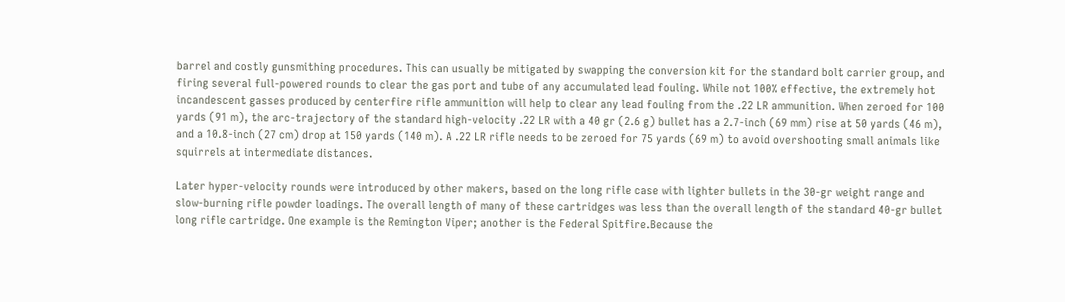barrel and costly gunsmithing procedures. This can usually be mitigated by swapping the conversion kit for the standard bolt carrier group, and firing several full-powered rounds to clear the gas port and tube of any accumulated lead fouling. While not 100% effective, the extremely hot incandescent gasses produced by centerfire rifle ammunition will help to clear any lead fouling from the .22 LR ammunition. When zeroed for 100 yards (91 m), the arc-trajectory of the standard high-velocity .22 LR with a 40 gr (2.6 g) bullet has a 2.7-inch (69 mm) rise at 50 yards (46 m), and a 10.8-inch (27 cm) drop at 150 yards (140 m). A .22 LR rifle needs to be zeroed for 75 yards (69 m) to avoid overshooting small animals like squirrels at intermediate distances.

Later hyper-velocity rounds were introduced by other makers, based on the long rifle case with lighter bullets in the 30-gr weight range and slow-burning rifle powder loadings. The overall length of many of these cartridges was less than the overall length of the standard 40-gr bullet long rifle cartridge. One example is the Remington Viper; another is the Federal Spitfire.Because the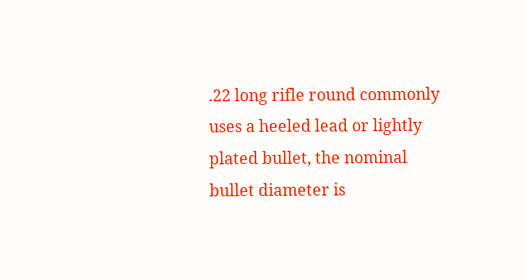.22 long rifle round commonly uses a heeled lead or lightly plated bullet, the nominal bullet diameter is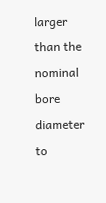larger than the nominal bore diameter to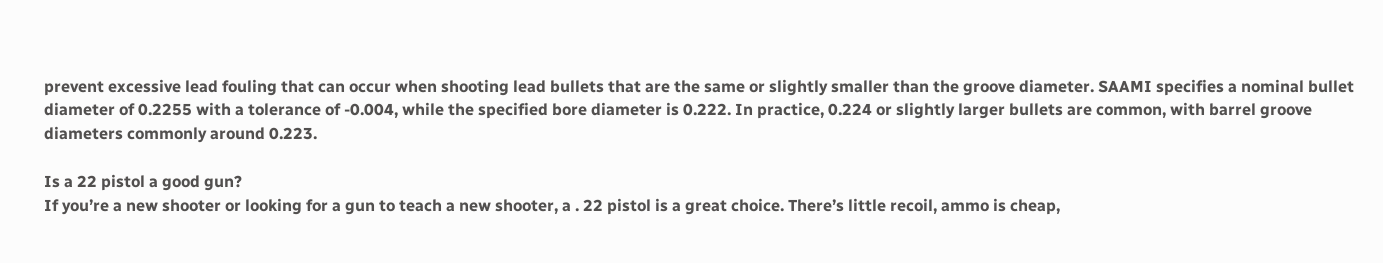prevent excessive lead fouling that can occur when shooting lead bullets that are the same or slightly smaller than the groove diameter. SAAMI specifies a nominal bullet diameter of 0.2255 with a tolerance of -0.004, while the specified bore diameter is 0.222. In practice, 0.224 or slightly larger bullets are common, with barrel groove diameters commonly around 0.223.

Is a 22 pistol a good gun?
If you’re a new shooter or looking for a gun to teach a new shooter, a . 22 pistol is a great choice. There’s little recoil, ammo is cheap,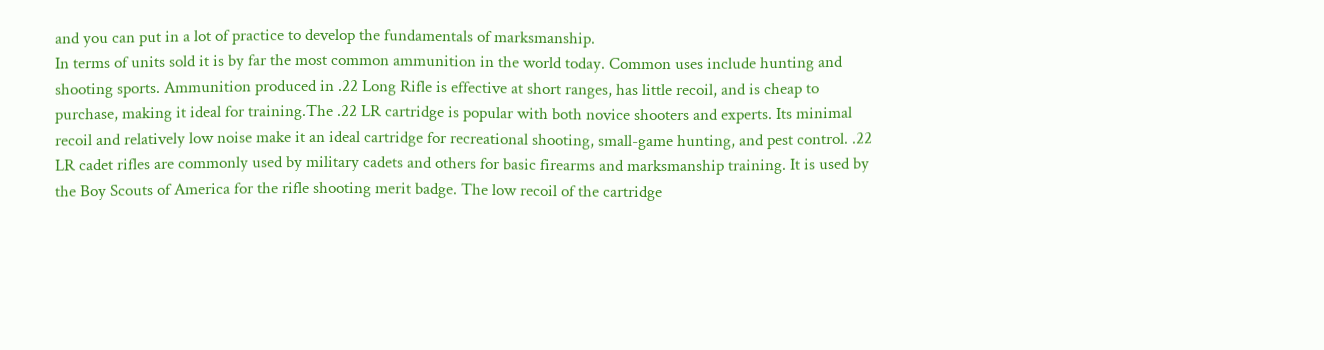and you can put in a lot of practice to develop the fundamentals of marksmanship.
In terms of units sold it is by far the most common ammunition in the world today. Common uses include hunting and shooting sports. Ammunition produced in .22 Long Rifle is effective at short ranges, has little recoil, and is cheap to purchase, making it ideal for training.The .22 LR cartridge is popular with both novice shooters and experts. Its minimal recoil and relatively low noise make it an ideal cartridge for recreational shooting, small-game hunting, and pest control. .22 LR cadet rifles are commonly used by military cadets and others for basic firearms and marksmanship training. It is used by the Boy Scouts of America for the rifle shooting merit badge. The low recoil of the cartridge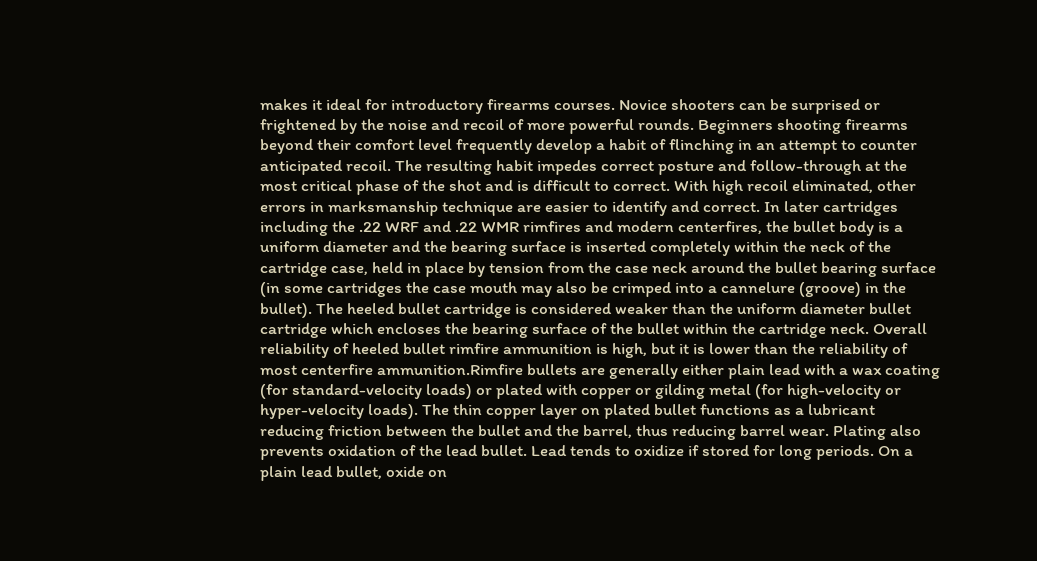makes it ideal for introductory firearms courses. Novice shooters can be surprised or frightened by the noise and recoil of more powerful rounds. Beginners shooting firearms beyond their comfort level frequently develop a habit of flinching in an attempt to counter anticipated recoil. The resulting habit impedes correct posture and follow-through at the most critical phase of the shot and is difficult to correct. With high recoil eliminated, other errors in marksmanship technique are easier to identify and correct. In later cartridges including the .22 WRF and .22 WMR rimfires and modern centerfires, the bullet body is a uniform diameter and the bearing surface is inserted completely within the neck of the cartridge case, held in place by tension from the case neck around the bullet bearing surface (in some cartridges the case mouth may also be crimped into a cannelure (groove) in the bullet). The heeled bullet cartridge is considered weaker than the uniform diameter bullet cartridge which encloses the bearing surface of the bullet within the cartridge neck. Overall reliability of heeled bullet rimfire ammunition is high, but it is lower than the reliability of most centerfire ammunition.Rimfire bullets are generally either plain lead with a wax coating (for standard-velocity loads) or plated with copper or gilding metal (for high-velocity or hyper-velocity loads). The thin copper layer on plated bullet functions as a lubricant reducing friction between the bullet and the barrel, thus reducing barrel wear. Plating also prevents oxidation of the lead bullet. Lead tends to oxidize if stored for long periods. On a plain lead bullet, oxide on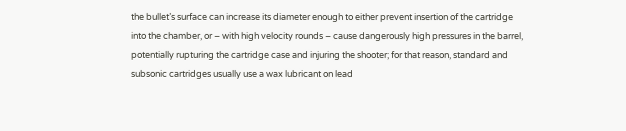the bullet’s surface can increase its diameter enough to either prevent insertion of the cartridge into the chamber, or – with high velocity rounds – cause dangerously high pressures in the barrel, potentially rupturing the cartridge case and injuring the shooter; for that reason, standard and subsonic cartridges usually use a wax lubricant on lead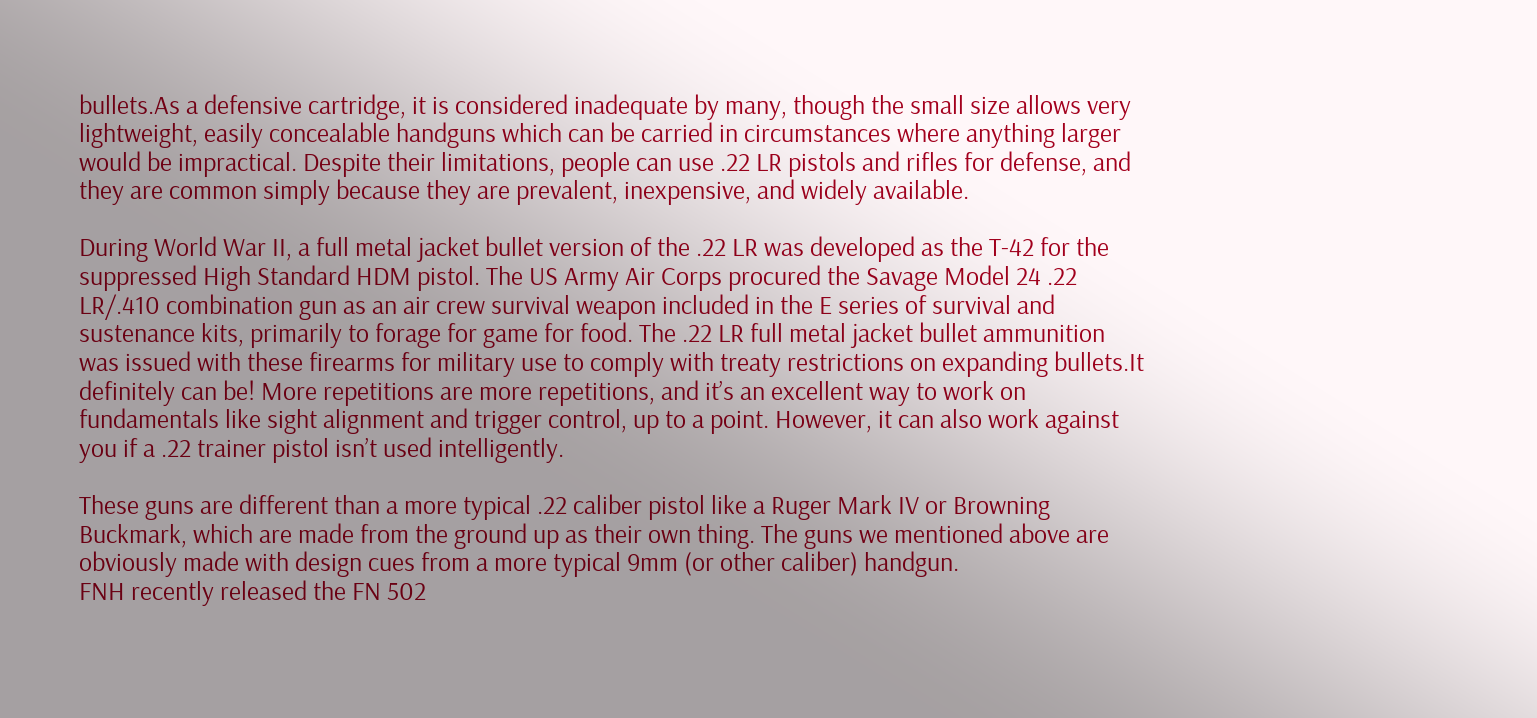bullets.As a defensive cartridge, it is considered inadequate by many, though the small size allows very lightweight, easily concealable handguns which can be carried in circumstances where anything larger would be impractical. Despite their limitations, people can use .22 LR pistols and rifles for defense, and they are common simply because they are prevalent, inexpensive, and widely available.

During World War II, a full metal jacket bullet version of the .22 LR was developed as the T-42 for the suppressed High Standard HDM pistol. The US Army Air Corps procured the Savage Model 24 .22 LR/.410 combination gun as an air crew survival weapon included in the E series of survival and sustenance kits, primarily to forage for game for food. The .22 LR full metal jacket bullet ammunition was issued with these firearms for military use to comply with treaty restrictions on expanding bullets.It definitely can be! More repetitions are more repetitions, and it’s an excellent way to work on fundamentals like sight alignment and trigger control, up to a point. However, it can also work against you if a .22 trainer pistol isn’t used intelligently.

These guns are different than a more typical .22 caliber pistol like a Ruger Mark IV or Browning Buckmark, which are made from the ground up as their own thing. The guns we mentioned above are obviously made with design cues from a more typical 9mm (or other caliber) handgun.
FNH recently released the FN 502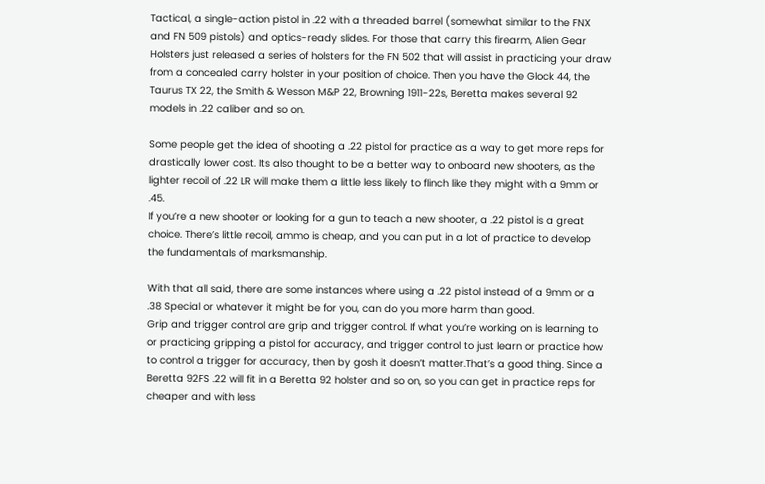Tactical, a single-action pistol in .22 with a threaded barrel (somewhat similar to the FNX and FN 509 pistols) and optics-ready slides. For those that carry this firearm, Alien Gear Holsters just released a series of holsters for the FN 502 that will assist in practicing your draw from a concealed carry holster in your position of choice. Then you have the Glock 44, the Taurus TX 22, the Smith & Wesson M&P 22, Browning 1911-22s, Beretta makes several 92 models in .22 caliber and so on.

Some people get the idea of shooting a .22 pistol for practice as a way to get more reps for drastically lower cost. Its also thought to be a better way to onboard new shooters, as the lighter recoil of .22 LR will make them a little less likely to flinch like they might with a 9mm or .45.
If you’re a new shooter or looking for a gun to teach a new shooter, a .22 pistol is a great choice. There’s little recoil, ammo is cheap, and you can put in a lot of practice to develop the fundamentals of marksmanship.

With that all said, there are some instances where using a .22 pistol instead of a 9mm or a .38 Special or whatever it might be for you, can do you more harm than good.
Grip and trigger control are grip and trigger control. If what you’re working on is learning to or practicing gripping a pistol for accuracy, and trigger control to just learn or practice how to control a trigger for accuracy, then by gosh it doesn’t matter.That’s a good thing. Since a Beretta 92FS .22 will fit in a Beretta 92 holster and so on, so you can get in practice reps for cheaper and with less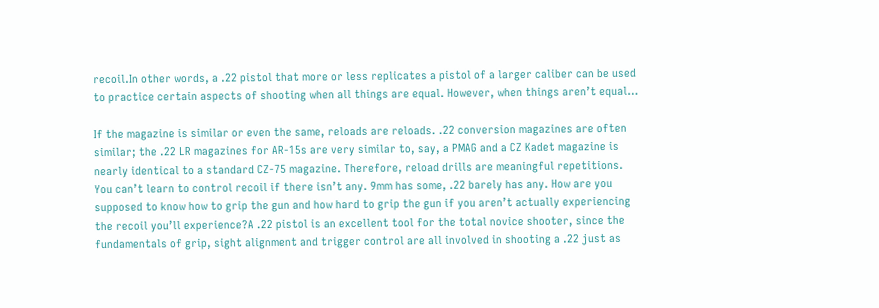recoil.In other words, a .22 pistol that more or less replicates a pistol of a larger caliber can be used to practice certain aspects of shooting when all things are equal. However, when things aren’t equal…

If the magazine is similar or even the same, reloads are reloads. .22 conversion magazines are often similar; the .22 LR magazines for AR-15s are very similar to, say, a PMAG and a CZ Kadet magazine is nearly identical to a standard CZ-75 magazine. Therefore, reload drills are meaningful repetitions.
You can’t learn to control recoil if there isn’t any. 9mm has some, .22 barely has any. How are you supposed to know how to grip the gun and how hard to grip the gun if you aren’t actually experiencing the recoil you’ll experience?A .22 pistol is an excellent tool for the total novice shooter, since the fundamentals of grip, sight alignment and trigger control are all involved in shooting a .22 just as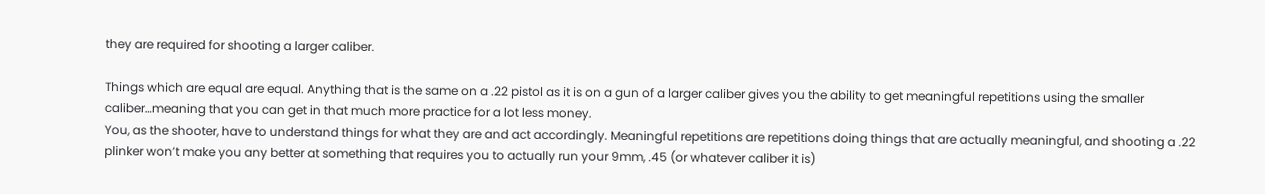they are required for shooting a larger caliber.

Things which are equal are equal. Anything that is the same on a .22 pistol as it is on a gun of a larger caliber gives you the ability to get meaningful repetitions using the smaller caliber…meaning that you can get in that much more practice for a lot less money.
You, as the shooter, have to understand things for what they are and act accordingly. Meaningful repetitions are repetitions doing things that are actually meaningful, and shooting a .22 plinker won’t make you any better at something that requires you to actually run your 9mm, .45 (or whatever caliber it is)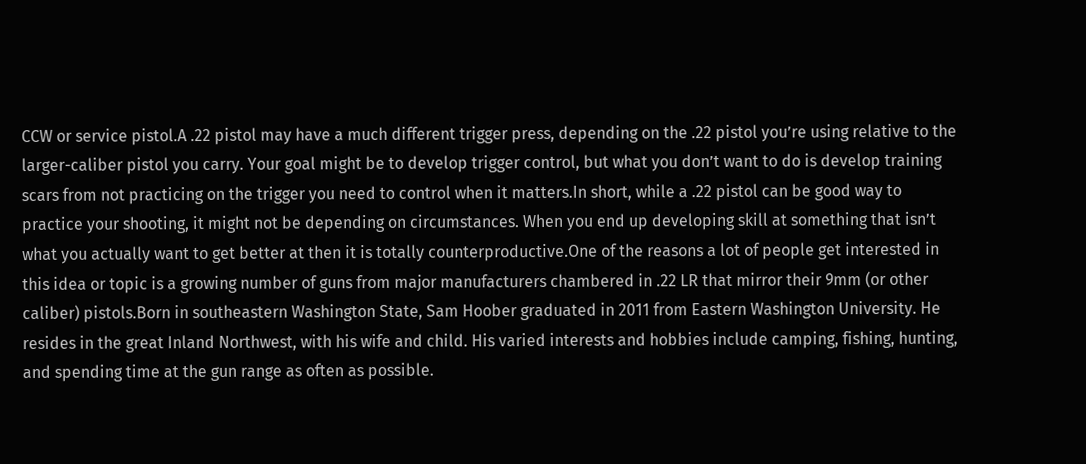CCW or service pistol.A .22 pistol may have a much different trigger press, depending on the .22 pistol you’re using relative to the larger-caliber pistol you carry. Your goal might be to develop trigger control, but what you don’t want to do is develop training scars from not practicing on the trigger you need to control when it matters.In short, while a .22 pistol can be good way to practice your shooting, it might not be depending on circumstances. When you end up developing skill at something that isn’t what you actually want to get better at then it is totally counterproductive.One of the reasons a lot of people get interested in this idea or topic is a growing number of guns from major manufacturers chambered in .22 LR that mirror their 9mm (or other caliber) pistols.Born in southeastern Washington State, Sam Hoober graduated in 2011 from Eastern Washington University. He resides in the great Inland Northwest, with his wife and child. His varied interests and hobbies include camping, fishing, hunting, and spending time at the gun range as often as possible.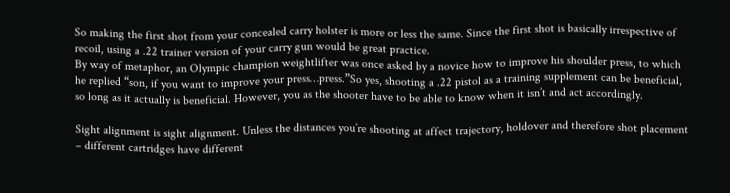So making the first shot from your concealed carry holster is more or less the same. Since the first shot is basically irrespective of recoil, using a .22 trainer version of your carry gun would be great practice.
By way of metaphor, an Olympic champion weightlifter was once asked by a novice how to improve his shoulder press, to which he replied “son, if you want to improve your press…press.”So yes, shooting a .22 pistol as a training supplement can be beneficial, so long as it actually is beneficial. However, you as the shooter have to be able to know when it isn’t and act accordingly.

Sight alignment is sight alignment. Unless the distances you’re shooting at affect trajectory, holdover and therefore shot placement – different cartridges have different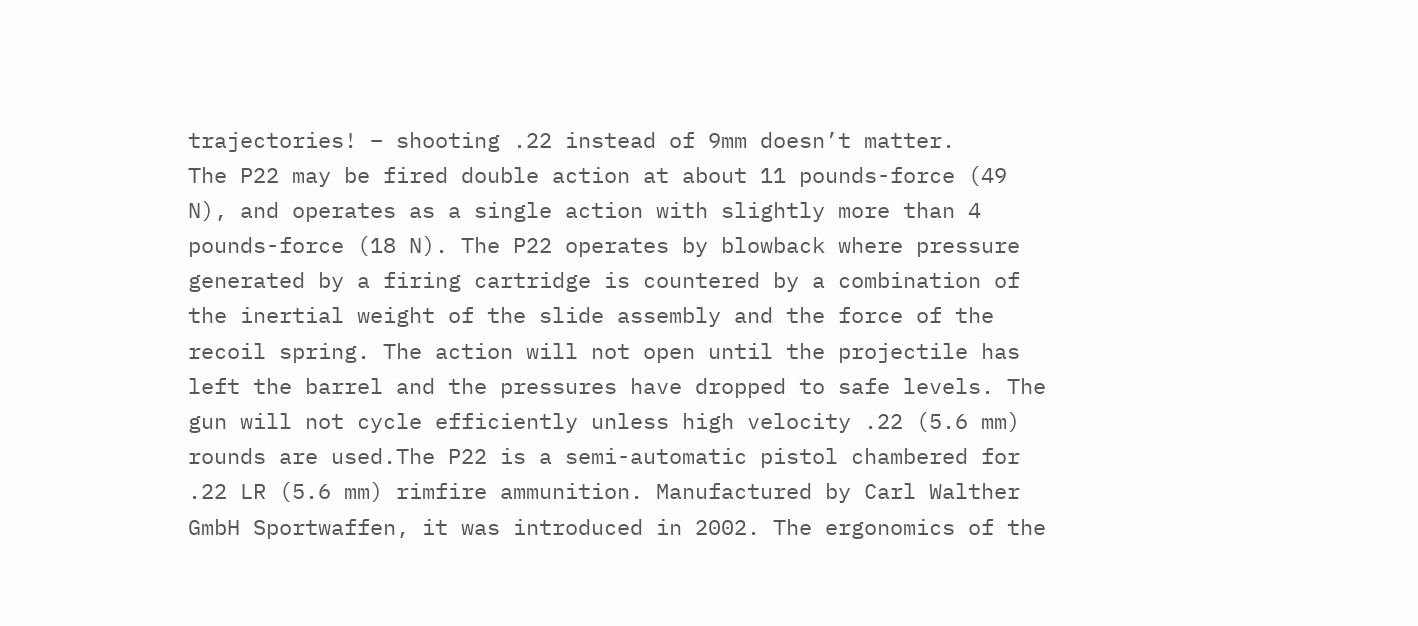trajectories! – shooting .22 instead of 9mm doesn’t matter.
The P22 may be fired double action at about 11 pounds-force (49 N), and operates as a single action with slightly more than 4 pounds-force (18 N). The P22 operates by blowback where pressure generated by a firing cartridge is countered by a combination of the inertial weight of the slide assembly and the force of the recoil spring. The action will not open until the projectile has left the barrel and the pressures have dropped to safe levels. The gun will not cycle efficiently unless high velocity .22 (5.6 mm) rounds are used.The P22 is a semi-automatic pistol chambered for .22 LR (5.6 mm) rimfire ammunition. Manufactured by Carl Walther GmbH Sportwaffen, it was introduced in 2002. The ergonomics of the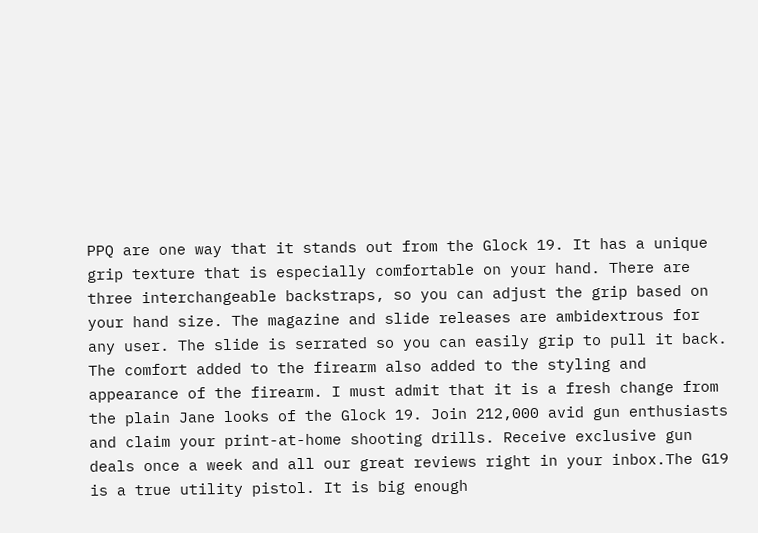PPQ are one way that it stands out from the Glock 19. It has a unique grip texture that is especially comfortable on your hand. There are three interchangeable backstraps, so you can adjust the grip based on your hand size. The magazine and slide releases are ambidextrous for any user. The slide is serrated so you can easily grip to pull it back. The comfort added to the firearm also added to the styling and appearance of the firearm. I must admit that it is a fresh change from the plain Jane looks of the Glock 19. Join 212,000 avid gun enthusiasts and claim your print-at-home shooting drills. Receive exclusive gun deals once a week and all our great reviews right in your inbox.The G19 is a true utility pistol. It is big enough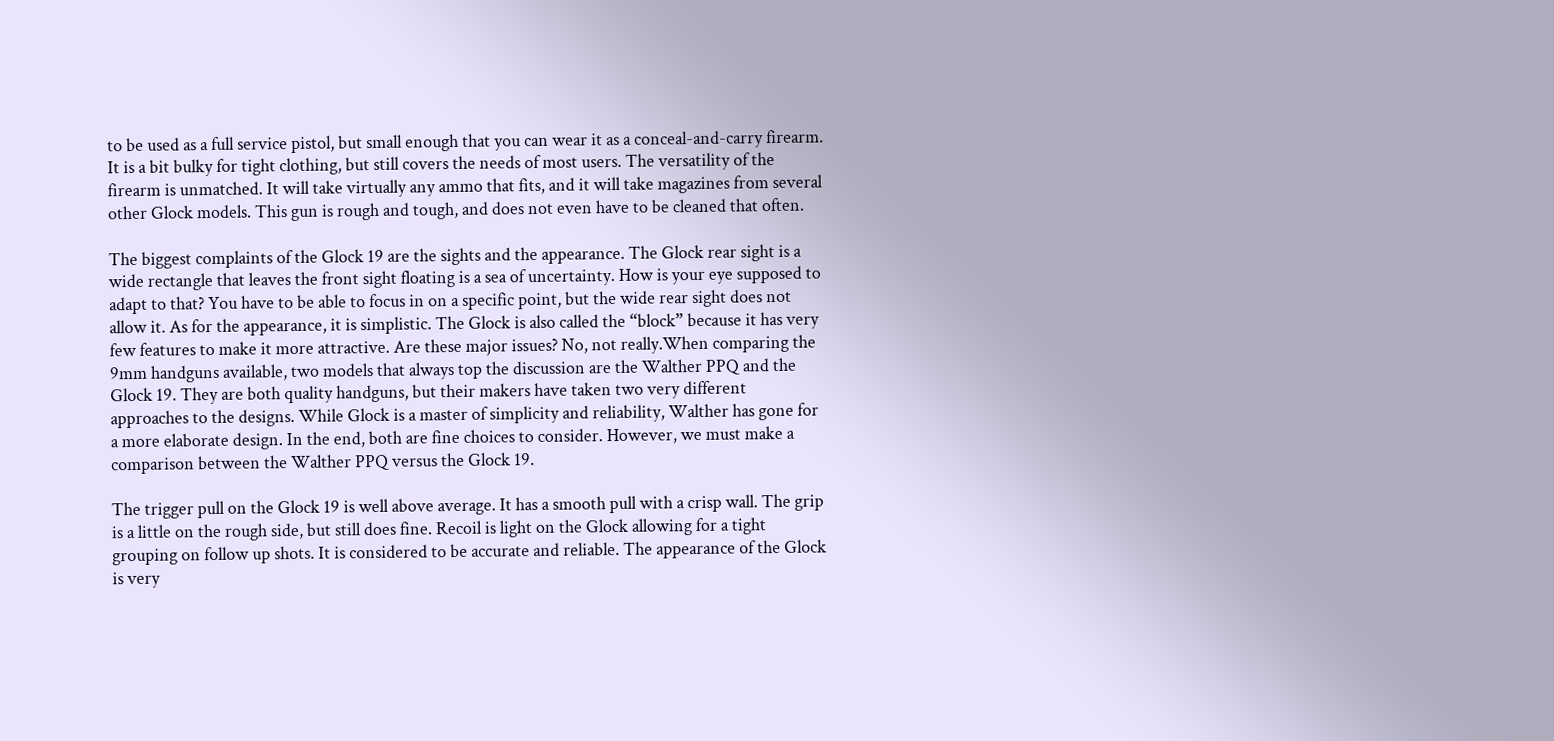to be used as a full service pistol, but small enough that you can wear it as a conceal-and-carry firearm. It is a bit bulky for tight clothing, but still covers the needs of most users. The versatility of the firearm is unmatched. It will take virtually any ammo that fits, and it will take magazines from several other Glock models. This gun is rough and tough, and does not even have to be cleaned that often.

The biggest complaints of the Glock 19 are the sights and the appearance. The Glock rear sight is a wide rectangle that leaves the front sight floating is a sea of uncertainty. How is your eye supposed to adapt to that? You have to be able to focus in on a specific point, but the wide rear sight does not allow it. As for the appearance, it is simplistic. The Glock is also called the “block” because it has very few features to make it more attractive. Are these major issues? No, not really.When comparing the 9mm handguns available, two models that always top the discussion are the Walther PPQ and the Glock 19. They are both quality handguns, but their makers have taken two very different approaches to the designs. While Glock is a master of simplicity and reliability, Walther has gone for a more elaborate design. In the end, both are fine choices to consider. However, we must make a comparison between the Walther PPQ versus the Glock 19.

The trigger pull on the Glock 19 is well above average. It has a smooth pull with a crisp wall. The grip is a little on the rough side, but still does fine. Recoil is light on the Glock allowing for a tight grouping on follow up shots. It is considered to be accurate and reliable. The appearance of the Glock is very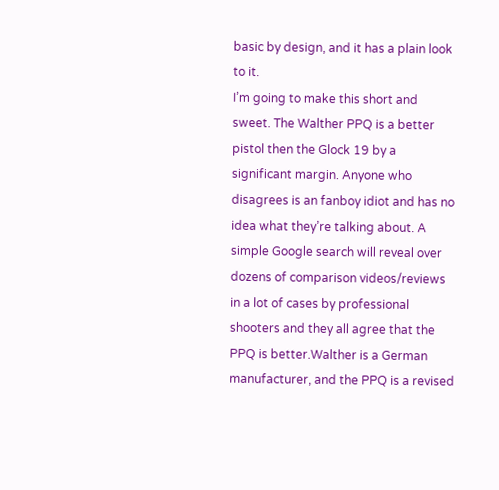basic by design, and it has a plain look to it.
I’m going to make this short and sweet. The Walther PPQ is a better pistol then the Glock 19 by a significant margin. Anyone who disagrees is an fanboy idiot and has no idea what they’re talking about. A simple Google search will reveal over dozens of comparison videos/reviews in a lot of cases by professional shooters and they all agree that the PPQ is better.Walther is a German manufacturer, and the PPQ is a revised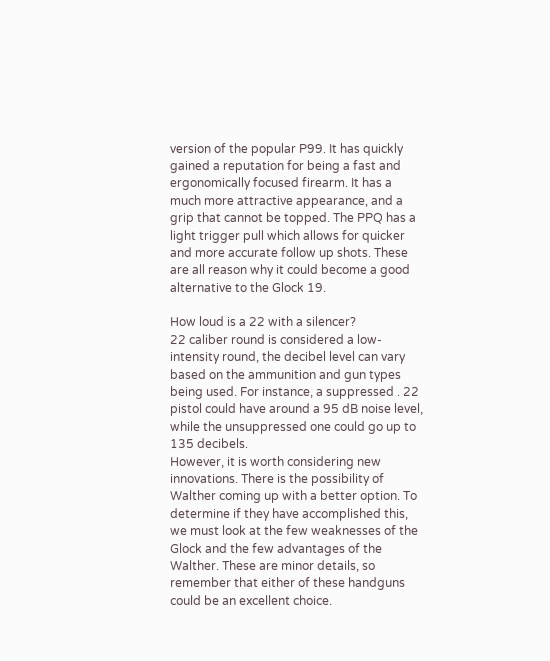version of the popular P99. It has quickly gained a reputation for being a fast and ergonomically focused firearm. It has a much more attractive appearance, and a grip that cannot be topped. The PPQ has a light trigger pull which allows for quicker and more accurate follow up shots. These are all reason why it could become a good alternative to the Glock 19.

How loud is a 22 with a silencer?
22 caliber round is considered a low-intensity round, the decibel level can vary based on the ammunition and gun types being used. For instance, a suppressed . 22 pistol could have around a 95 dB noise level, while the unsuppressed one could go up to 135 decibels.
However, it is worth considering new innovations. There is the possibility of Walther coming up with a better option. To determine if they have accomplished this, we must look at the few weaknesses of the Glock and the few advantages of the Walther. These are minor details, so remember that either of these handguns could be an excellent choice.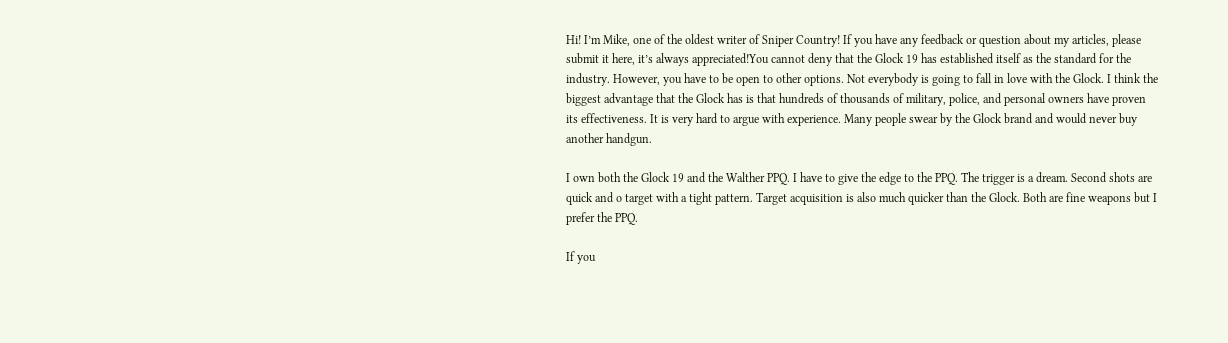Hi! I’m Mike, one of the oldest writer of Sniper Country! If you have any feedback or question about my articles, please submit it here, it’s always appreciated!You cannot deny that the Glock 19 has established itself as the standard for the industry. However, you have to be open to other options. Not everybody is going to fall in love with the Glock. I think the biggest advantage that the Glock has is that hundreds of thousands of military, police, and personal owners have proven its effectiveness. It is very hard to argue with experience. Many people swear by the Glock brand and would never buy another handgun.

I own both the Glock 19 and the Walther PPQ. I have to give the edge to the PPQ. The trigger is a dream. Second shots are quick and o target with a tight pattern. Target acquisition is also much quicker than the Glock. Both are fine weapons but I prefer the PPQ.

If you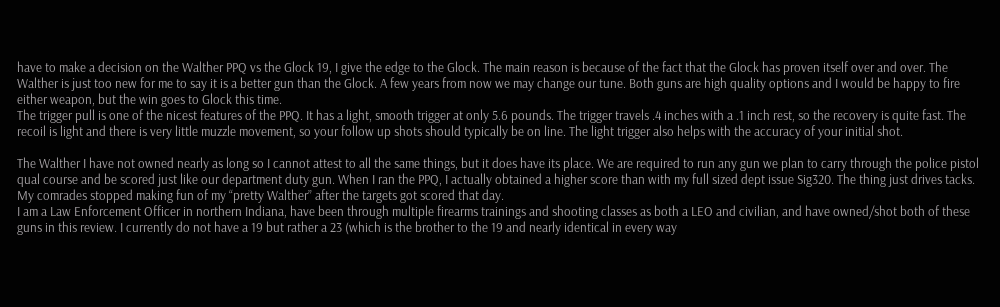have to make a decision on the Walther PPQ vs the Glock 19, I give the edge to the Glock. The main reason is because of the fact that the Glock has proven itself over and over. The Walther is just too new for me to say it is a better gun than the Glock. A few years from now we may change our tune. Both guns are high quality options and I would be happy to fire either weapon, but the win goes to Glock this time.
The trigger pull is one of the nicest features of the PPQ. It has a light, smooth trigger at only 5.6 pounds. The trigger travels .4 inches with a .1 inch rest, so the recovery is quite fast. The recoil is light and there is very little muzzle movement, so your follow up shots should typically be on line. The light trigger also helps with the accuracy of your initial shot.

The Walther I have not owned nearly as long so I cannot attest to all the same things, but it does have its place. We are required to run any gun we plan to carry through the police pistol qual course and be scored just like our department duty gun. When I ran the PPQ, I actually obtained a higher score than with my full sized dept issue Sig320. The thing just drives tacks. My comrades stopped making fun of my “pretty Walther” after the targets got scored that day.
I am a Law Enforcement Officer in northern Indiana, have been through multiple firearms trainings and shooting classes as both a LEO and civilian, and have owned/shot both of these guns in this review. I currently do not have a 19 but rather a 23 (which is the brother to the 19 and nearly identical in every way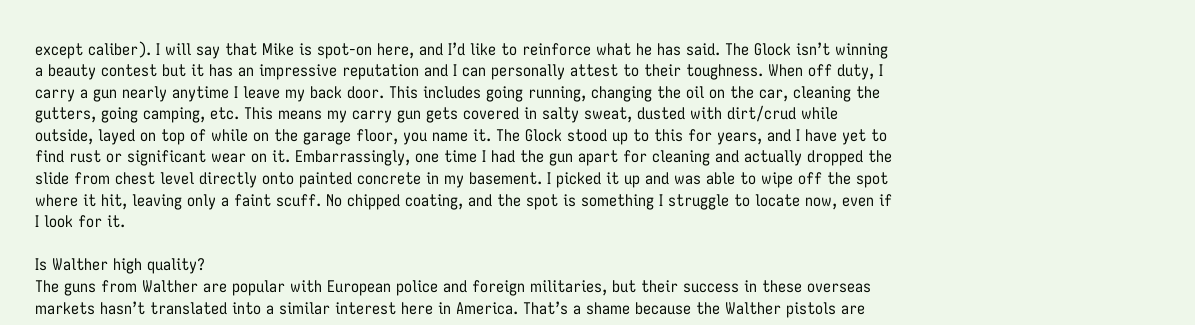except caliber). I will say that Mike is spot-on here, and I’d like to reinforce what he has said. The Glock isn’t winning a beauty contest but it has an impressive reputation and I can personally attest to their toughness. When off duty, I carry a gun nearly anytime I leave my back door. This includes going running, changing the oil on the car, cleaning the gutters, going camping, etc. This means my carry gun gets covered in salty sweat, dusted with dirt/crud while outside, layed on top of while on the garage floor, you name it. The Glock stood up to this for years, and I have yet to find rust or significant wear on it. Embarrassingly, one time I had the gun apart for cleaning and actually dropped the slide from chest level directly onto painted concrete in my basement. I picked it up and was able to wipe off the spot where it hit, leaving only a faint scuff. No chipped coating, and the spot is something I struggle to locate now, even if I look for it.

Is Walther high quality?
The guns from Walther are popular with European police and foreign militaries, but their success in these overseas markets hasn’t translated into a similar interest here in America. That’s a shame because the Walther pistols are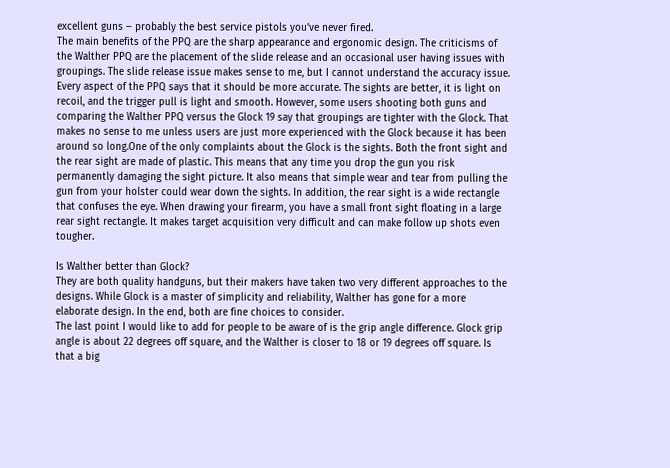excellent guns ‒ probably the best service pistols you’ve never fired.
The main benefits of the PPQ are the sharp appearance and ergonomic design. The criticisms of the Walther PPQ are the placement of the slide release and an occasional user having issues with groupings. The slide release issue makes sense to me, but I cannot understand the accuracy issue. Every aspect of the PPQ says that it should be more accurate. The sights are better, it is light on recoil, and the trigger pull is light and smooth. However, some users shooting both guns and comparing the Walther PPQ versus the Glock 19 say that groupings are tighter with the Glock. That makes no sense to me unless users are just more experienced with the Glock because it has been around so long.One of the only complaints about the Glock is the sights. Both the front sight and the rear sight are made of plastic. This means that any time you drop the gun you risk permanently damaging the sight picture. It also means that simple wear and tear from pulling the gun from your holster could wear down the sights. In addition, the rear sight is a wide rectangle that confuses the eye. When drawing your firearm, you have a small front sight floating in a large rear sight rectangle. It makes target acquisition very difficult and can make follow up shots even tougher.

Is Walther better than Glock?
They are both quality handguns, but their makers have taken two very different approaches to the designs. While Glock is a master of simplicity and reliability, Walther has gone for a more elaborate design. In the end, both are fine choices to consider.
The last point I would like to add for people to be aware of is the grip angle difference. Glock grip angle is about 22 degrees off square, and the Walther is closer to 18 or 19 degrees off square. Is that a big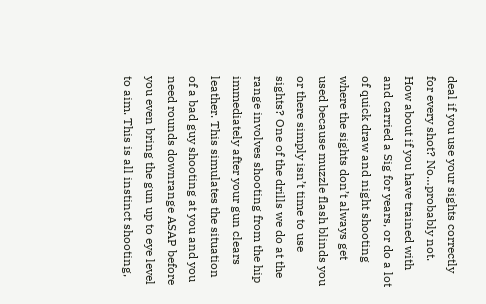deal if you use your sights correctly for every shot? No…probably not. How about if you have trained with and carried a Sig for years, or do a lot of quick draw and night shooting where the sights don’t always get used because muzzle flash blinds you or there simply isn’t time to use sights? One of the drills we do at the range involves shooting from the hip immediately after your gun clears leather. This simulates the situation of a bad guy shooting at you and you need rounds downrange ASAP before you even bring the gun up to eye level to aim. This is all instinct shooting,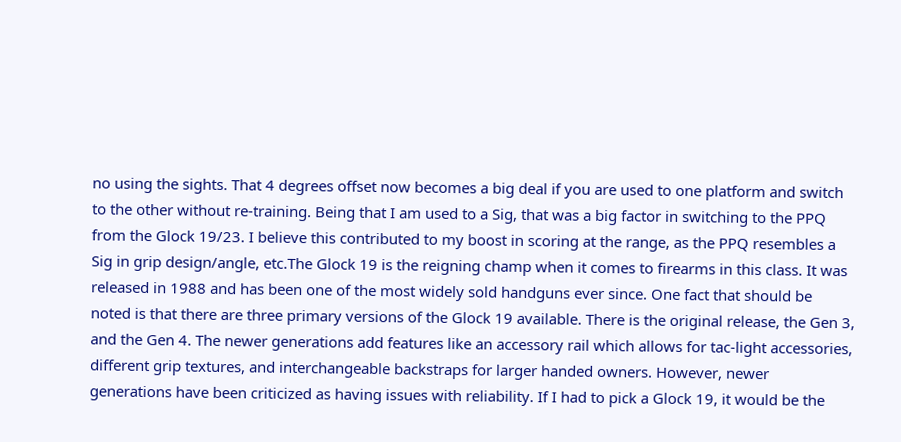no using the sights. That 4 degrees offset now becomes a big deal if you are used to one platform and switch to the other without re-training. Being that I am used to a Sig, that was a big factor in switching to the PPQ from the Glock 19/23. I believe this contributed to my boost in scoring at the range, as the PPQ resembles a Sig in grip design/angle, etc.The Glock 19 is the reigning champ when it comes to firearms in this class. It was released in 1988 and has been one of the most widely sold handguns ever since. One fact that should be noted is that there are three primary versions of the Glock 19 available. There is the original release, the Gen 3, and the Gen 4. The newer generations add features like an accessory rail which allows for tac-light accessories, different grip textures, and interchangeable backstraps for larger handed owners. However, newer generations have been criticized as having issues with reliability. If I had to pick a Glock 19, it would be the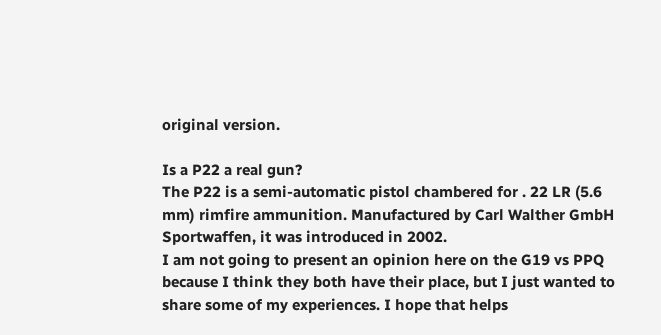original version.

Is a P22 a real gun?
The P22 is a semi-automatic pistol chambered for . 22 LR (5.6 mm) rimfire ammunition. Manufactured by Carl Walther GmbH Sportwaffen, it was introduced in 2002.
I am not going to present an opinion here on the G19 vs PPQ because I think they both have their place, but I just wanted to share some of my experiences. I hope that helps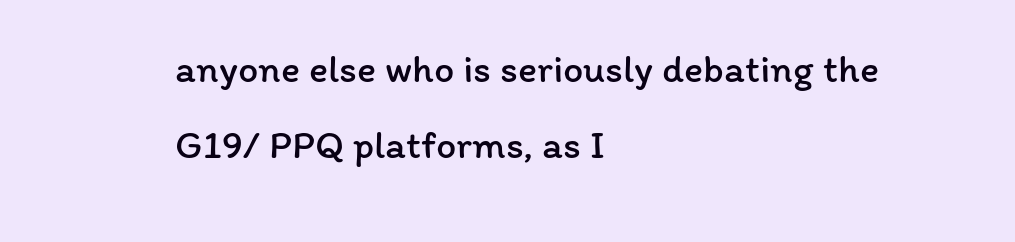anyone else who is seriously debating the G19/ PPQ platforms, as I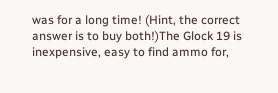was for a long time! (Hint, the correct answer is to buy both!)The Glock 19 is inexpensive, easy to find ammo for,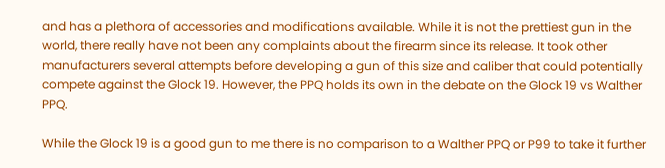and has a plethora of accessories and modifications available. While it is not the prettiest gun in the world, there really have not been any complaints about the firearm since its release. It took other manufacturers several attempts before developing a gun of this size and caliber that could potentially compete against the Glock 19. However, the PPQ holds its own in the debate on the Glock 19 vs Walther PPQ.

While the Glock 19 is a good gun to me there is no comparison to a Walther PPQ or P99 to take it further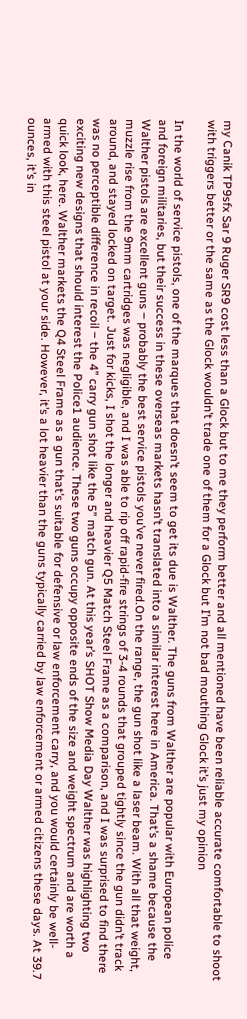my Canik TP9sfx Sar 9 Ruger SR9 cost less than a Glock but to me they perform better and all mentioned have been reliable accurate comfortable to shoot with triggers better or the same as the Glock wouldn’t trade one of them for a Glock but I’m not bad mouthing Glock it’s just my opinion

In the world of service pistols, one of the marques that doesn’t seem to get its due is Walther. The guns from Walther are popular with European police and foreign militaries, but their success in these overseas markets hasn’t translated into a similar interest here in America. That’s a shame because the Walther pistols are excellent guns ‒ probably the best service pistols you’ve never fired.On the range, the gun shot like a laser beam. With all that weight, muzzle rise from the 9mm cartridges was negligible, and I was able to rip off rapid-fire strings of 3-4 rounds that grouped tightly since the gun didn’t track around, and stayed locked on target. Just for kicks, I shot the longer and heavier Q5 Match Steel Frame as a comparison, and I was surprised to find there was no perceptible difference in recoil ‒ the 4” carry gun shot like the 5” match gun. At this year’s SHOT Show Media Day Walther was highlighting two exciting new designs that should interest the Police1 audience. These two guns occupy opposite ends of the size and weight spectrum and are worth a quick look, here. Walther markets the Q4 Steel Frame as a gun that’s suitable for defensive or law enforcement carry, and you would certainly be well-armed with this steel pistol at your side. However, it’s a lot heavier than the guns typically carried by law enforcement or armed citizens these days. At 39.7 ounces, it’s in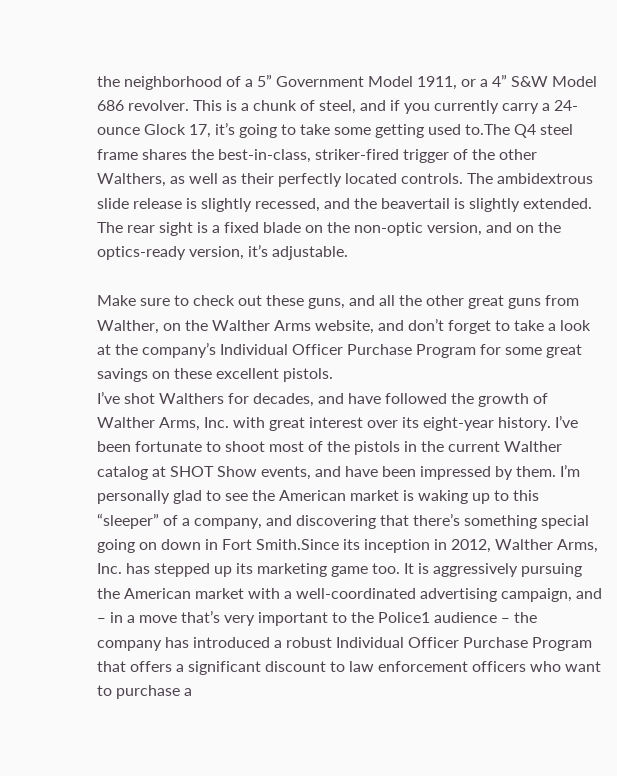the neighborhood of a 5” Government Model 1911, or a 4” S&W Model 686 revolver. This is a chunk of steel, and if you currently carry a 24-ounce Glock 17, it’s going to take some getting used to.The Q4 steel frame shares the best-in-class, striker-fired trigger of the other Walthers, as well as their perfectly located controls. The ambidextrous slide release is slightly recessed, and the beavertail is slightly extended. The rear sight is a fixed blade on the non-optic version, and on the optics-ready version, it’s adjustable.

Make sure to check out these guns, and all the other great guns from Walther, on the Walther Arms website, and don’t forget to take a look at the company’s Individual Officer Purchase Program for some great savings on these excellent pistols.
I’ve shot Walthers for decades, and have followed the growth of Walther Arms, Inc. with great interest over its eight-year history. I’ve been fortunate to shoot most of the pistols in the current Walther catalog at SHOT Show events, and have been impressed by them. I’m personally glad to see the American market is waking up to this “sleeper” of a company, and discovering that there’s something special going on down in Fort Smith.Since its inception in 2012, Walther Arms, Inc. has stepped up its marketing game too. It is aggressively pursuing the American market with a well-coordinated advertising campaign, and ‒ in a move that’s very important to the Police1 audience ‒ the company has introduced a robust Individual Officer Purchase Program that offers a significant discount to law enforcement officers who want to purchase a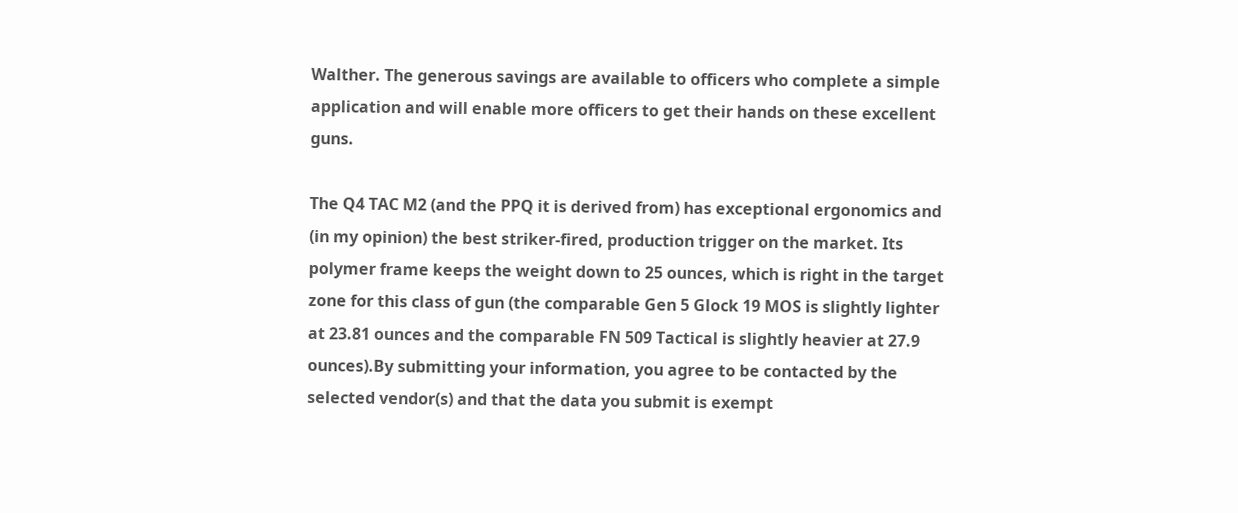Walther. The generous savings are available to officers who complete a simple application and will enable more officers to get their hands on these excellent guns.

The Q4 TAC M2 (and the PPQ it is derived from) has exceptional ergonomics and (in my opinion) the best striker-fired, production trigger on the market. Its polymer frame keeps the weight down to 25 ounces, which is right in the target zone for this class of gun (the comparable Gen 5 Glock 19 MOS is slightly lighter at 23.81 ounces and the comparable FN 509 Tactical is slightly heavier at 27.9 ounces).By submitting your information, you agree to be contacted by the selected vendor(s) and that the data you submit is exempt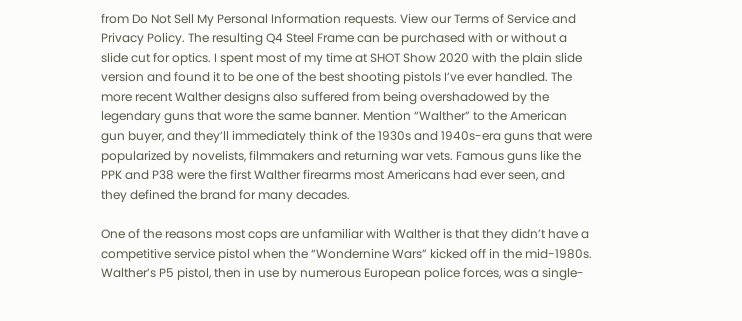from Do Not Sell My Personal Information requests. View our Terms of Service and Privacy Policy. The resulting Q4 Steel Frame can be purchased with or without a slide cut for optics. I spent most of my time at SHOT Show 2020 with the plain slide version and found it to be one of the best shooting pistols I’ve ever handled. The more recent Walther designs also suffered from being overshadowed by the legendary guns that wore the same banner. Mention “Walther” to the American gun buyer, and they’ll immediately think of the 1930s and 1940s-era guns that were popularized by novelists, filmmakers and returning war vets. Famous guns like the PPK and P38 were the first Walther firearms most Americans had ever seen, and they defined the brand for many decades.

One of the reasons most cops are unfamiliar with Walther is that they didn’t have a competitive service pistol when the “Wondernine Wars” kicked off in the mid-1980s. Walther’s P5 pistol, then in use by numerous European police forces, was a single-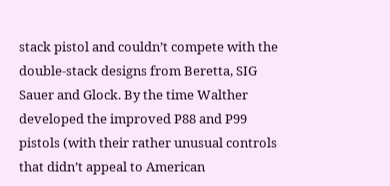stack pistol and couldn’t compete with the double-stack designs from Beretta, SIG Sauer and Glock. By the time Walther developed the improved P88 and P99 pistols (with their rather unusual controls that didn’t appeal to American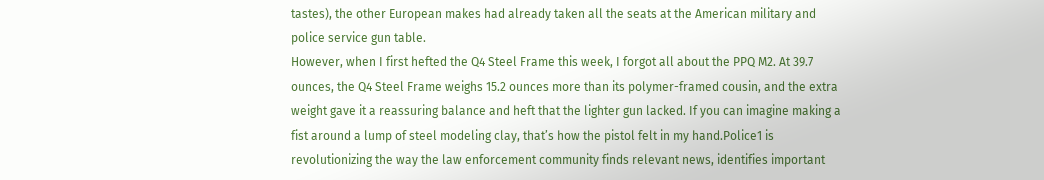tastes), the other European makes had already taken all the seats at the American military and police service gun table.
However, when I first hefted the Q4 Steel Frame this week, I forgot all about the PPQ M2. At 39.7 ounces, the Q4 Steel Frame weighs 15.2 ounces more than its polymer-framed cousin, and the extra weight gave it a reassuring balance and heft that the lighter gun lacked. If you can imagine making a fist around a lump of steel modeling clay, that’s how the pistol felt in my hand.Police1 is revolutionizing the way the law enforcement community finds relevant news, identifies important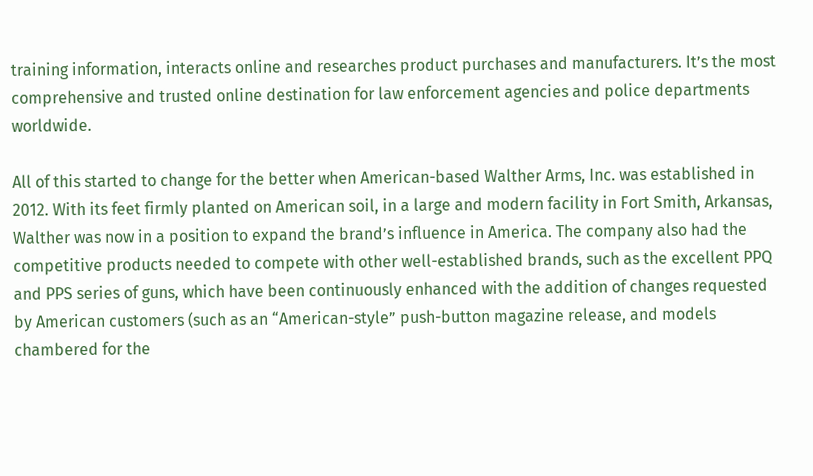training information, interacts online and researches product purchases and manufacturers. It’s the most comprehensive and trusted online destination for law enforcement agencies and police departments worldwide.

All of this started to change for the better when American-based Walther Arms, Inc. was established in 2012. With its feet firmly planted on American soil, in a large and modern facility in Fort Smith, Arkansas, Walther was now in a position to expand the brand’s influence in America. The company also had the competitive products needed to compete with other well-established brands, such as the excellent PPQ and PPS series of guns, which have been continuously enhanced with the addition of changes requested by American customers (such as an “American-style” push-button magazine release, and models chambered for the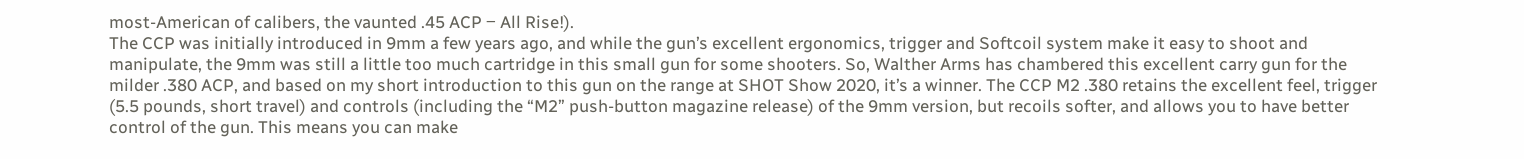most-American of calibers, the vaunted .45 ACP ‒ All Rise!).
The CCP was initially introduced in 9mm a few years ago, and while the gun’s excellent ergonomics, trigger and Softcoil system make it easy to shoot and manipulate, the 9mm was still a little too much cartridge in this small gun for some shooters. So, Walther Arms has chambered this excellent carry gun for the milder .380 ACP, and based on my short introduction to this gun on the range at SHOT Show 2020, it’s a winner. The CCP M2 .380 retains the excellent feel, trigger (5.5 pounds, short travel) and controls (including the “M2” push-button magazine release) of the 9mm version, but recoils softer, and allows you to have better control of the gun. This means you can make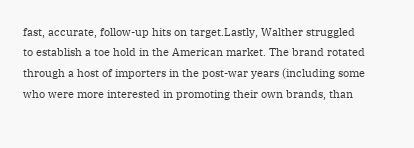fast, accurate, follow-up hits on target.Lastly, Walther struggled to establish a toe hold in the American market. The brand rotated through a host of importers in the post-war years (including some who were more interested in promoting their own brands, than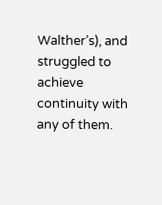Walther’s), and struggled to achieve continuity with any of them.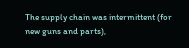The supply chain was intermittent (for new guns and parts),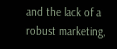and the lack of a robust marketing,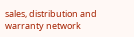sales, distribution and warranty network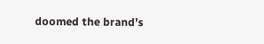doomed the brand’s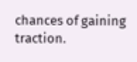chances of gaining traction.